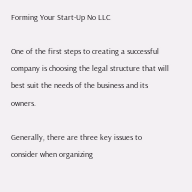Forming Your Start-Up No LLC

One of the first steps to creating a successful company is choosing the legal structure that will best suit the needs of the business and its owners.

Generally, there are three key issues to consider when organizing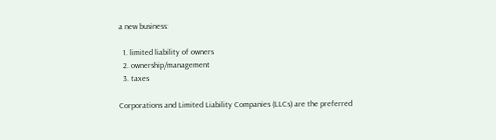a new business:

  1. limited liability of owners
  2. ownership/management
  3. taxes

Corporations and Limited Liability Companies (LLCs) are the preferred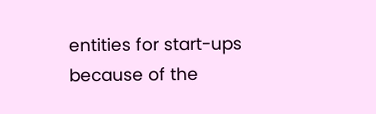entities for start-ups because of the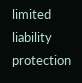limited liability protection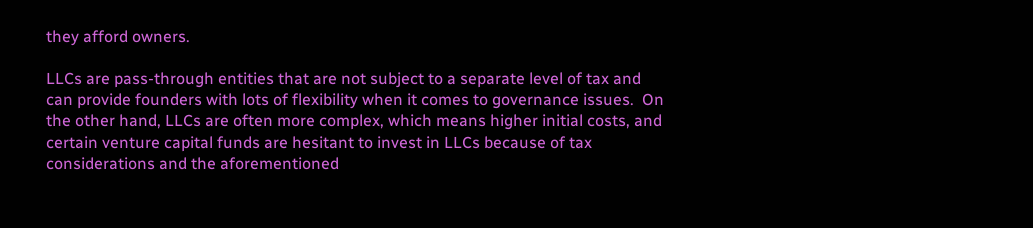they afford owners.

LLCs are pass-through entities that are not subject to a separate level of tax and can provide founders with lots of flexibility when it comes to governance issues.  On the other hand, LLCs are often more complex, which means higher initial costs, and certain venture capital funds are hesitant to invest in LLCs because of tax considerations and the aforementioned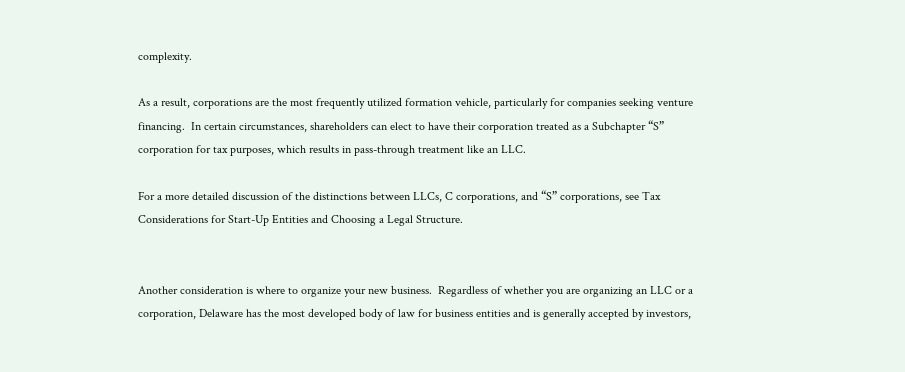complexity.

As a result, corporations are the most frequently utilized formation vehicle, particularly for companies seeking venture financing.  In certain circumstances, shareholders can elect to have their corporation treated as a Subchapter “S” corporation for tax purposes, which results in pass-through treatment like an LLC.

For a more detailed discussion of the distinctions between LLCs, C corporations, and “S” corporations, see Tax Considerations for Start-Up Entities and Choosing a Legal Structure.


Another consideration is where to organize your new business.  Regardless of whether you are organizing an LLC or a corporation, Delaware has the most developed body of law for business entities and is generally accepted by investors,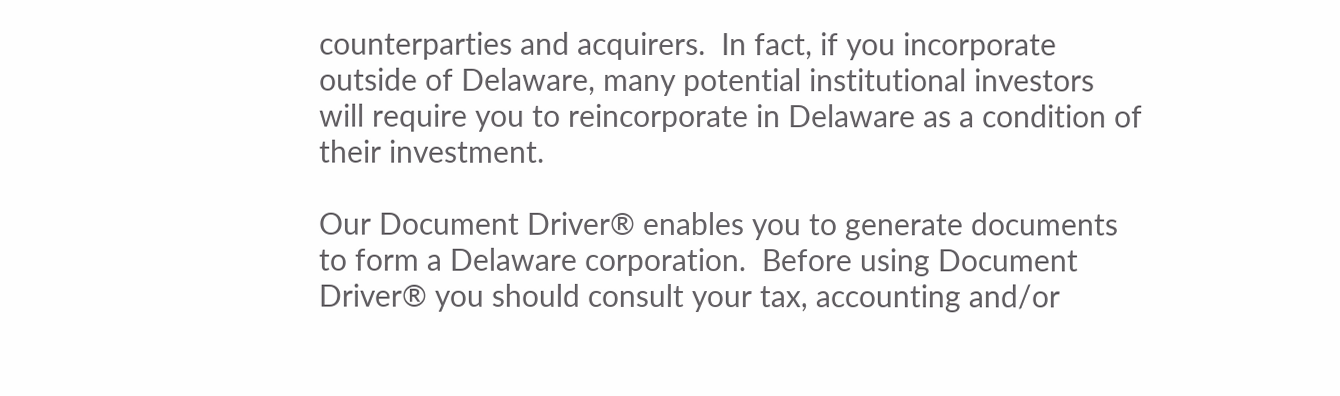counterparties and acquirers.  In fact, if you incorporate outside of Delaware, many potential institutional investors will require you to reincorporate in Delaware as a condition of their investment.

Our Document Driver® enables you to generate documents to form a Delaware corporation.  Before using Document Driver® you should consult your tax, accounting and/or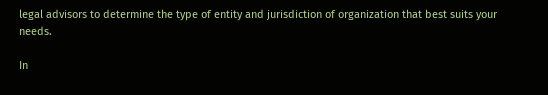legal advisors to determine the type of entity and jurisdiction of organization that best suits your needs.

In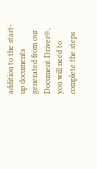addition to the start-up documents generated from our Document Driver®, you will need to complete the steps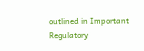outlined in Important Regulatory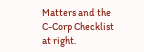Matters and the C-Corp Checklist at right.